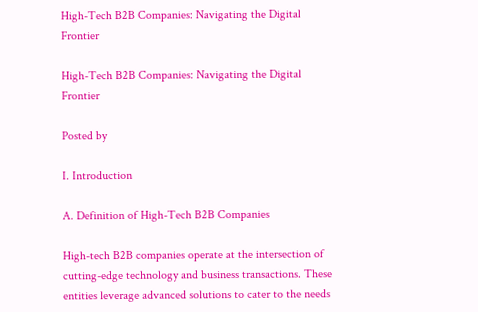High-Tech B2B Companies: Navigating the Digital Frontier

High-Tech B2B Companies: Navigating the Digital Frontier

Posted by

I. Introduction

A. Definition of High-Tech B2B Companies

High-tech B2B companies operate at the intersection of cutting-edge technology and business transactions. These entities leverage advanced solutions to cater to the needs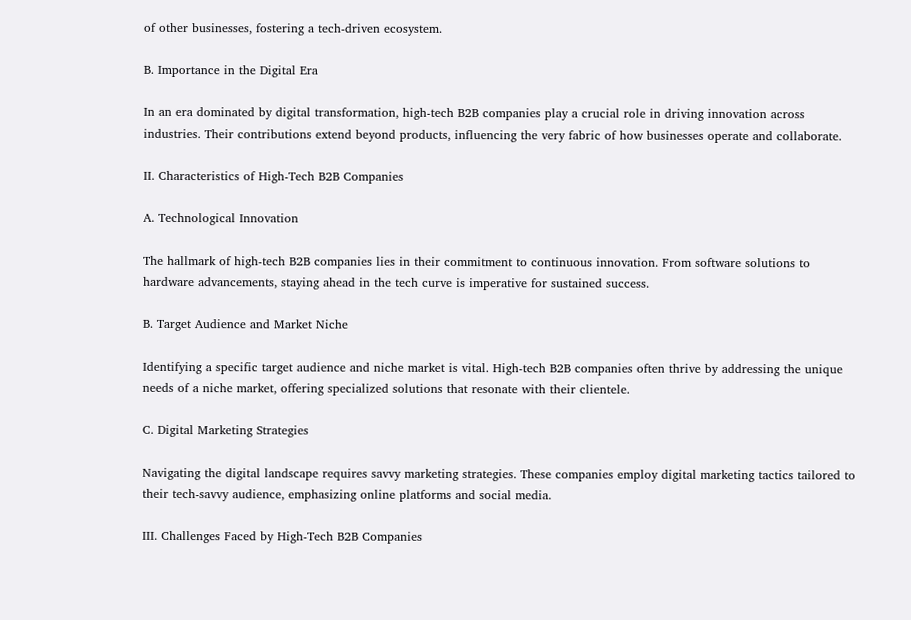of other businesses, fostering a tech-driven ecosystem.

B. Importance in the Digital Era

In an era dominated by digital transformation, high-tech B2B companies play a crucial role in driving innovation across industries. Their contributions extend beyond products, influencing the very fabric of how businesses operate and collaborate.

II. Characteristics of High-Tech B2B Companies

A. Technological Innovation

The hallmark of high-tech B2B companies lies in their commitment to continuous innovation. From software solutions to hardware advancements, staying ahead in the tech curve is imperative for sustained success.

B. Target Audience and Market Niche

Identifying a specific target audience and niche market is vital. High-tech B2B companies often thrive by addressing the unique needs of a niche market, offering specialized solutions that resonate with their clientele.

C. Digital Marketing Strategies

Navigating the digital landscape requires savvy marketing strategies. These companies employ digital marketing tactics tailored to their tech-savvy audience, emphasizing online platforms and social media.

III. Challenges Faced by High-Tech B2B Companies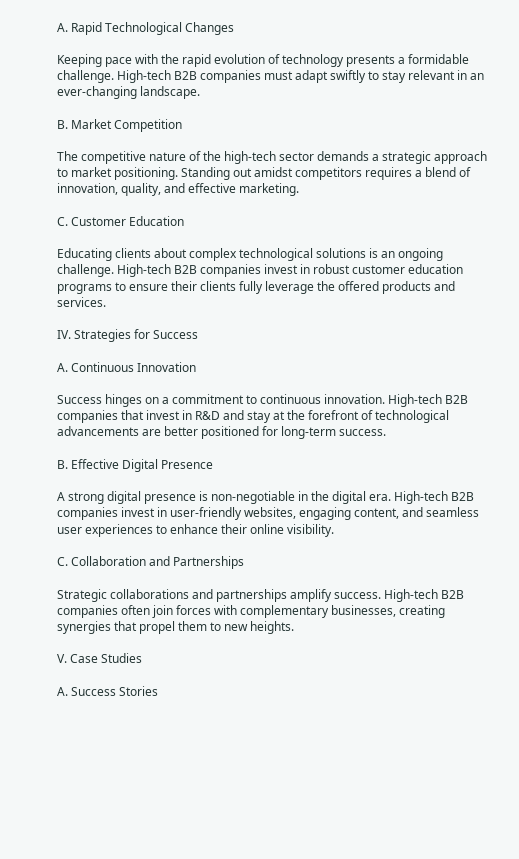A. Rapid Technological Changes

Keeping pace with the rapid evolution of technology presents a formidable challenge. High-tech B2B companies must adapt swiftly to stay relevant in an ever-changing landscape.

B. Market Competition

The competitive nature of the high-tech sector demands a strategic approach to market positioning. Standing out amidst competitors requires a blend of innovation, quality, and effective marketing.

C. Customer Education

Educating clients about complex technological solutions is an ongoing challenge. High-tech B2B companies invest in robust customer education programs to ensure their clients fully leverage the offered products and services.

IV. Strategies for Success

A. Continuous Innovation

Success hinges on a commitment to continuous innovation. High-tech B2B companies that invest in R&D and stay at the forefront of technological advancements are better positioned for long-term success.

B. Effective Digital Presence

A strong digital presence is non-negotiable in the digital era. High-tech B2B companies invest in user-friendly websites, engaging content, and seamless user experiences to enhance their online visibility.

C. Collaboration and Partnerships

Strategic collaborations and partnerships amplify success. High-tech B2B companies often join forces with complementary businesses, creating synergies that propel them to new heights.

V. Case Studies

A. Success Stories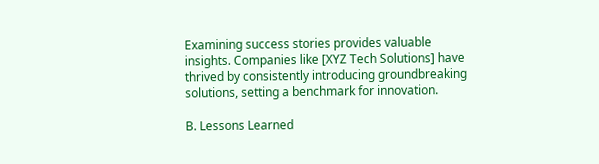Examining success stories provides valuable insights. Companies like [XYZ Tech Solutions] have thrived by consistently introducing groundbreaking solutions, setting a benchmark for innovation.

B. Lessons Learned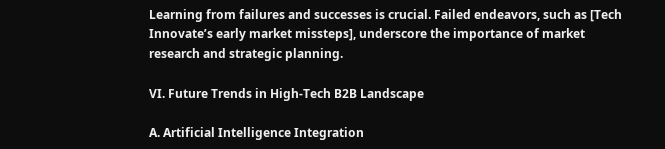Learning from failures and successes is crucial. Failed endeavors, such as [Tech Innovate’s early market missteps], underscore the importance of market research and strategic planning.

VI. Future Trends in High-Tech B2B Landscape

A. Artificial Intelligence Integration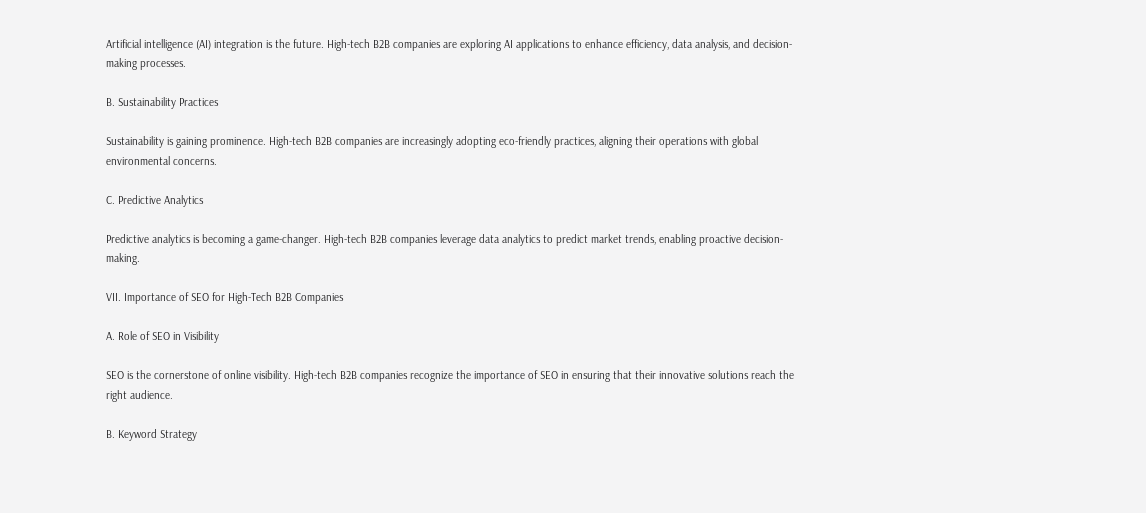Artificial intelligence (AI) integration is the future. High-tech B2B companies are exploring AI applications to enhance efficiency, data analysis, and decision-making processes.

B. Sustainability Practices

Sustainability is gaining prominence. High-tech B2B companies are increasingly adopting eco-friendly practices, aligning their operations with global environmental concerns.

C. Predictive Analytics

Predictive analytics is becoming a game-changer. High-tech B2B companies leverage data analytics to predict market trends, enabling proactive decision-making.

VII. Importance of SEO for High-Tech B2B Companies

A. Role of SEO in Visibility

SEO is the cornerstone of online visibility. High-tech B2B companies recognize the importance of SEO in ensuring that their innovative solutions reach the right audience.

B. Keyword Strategy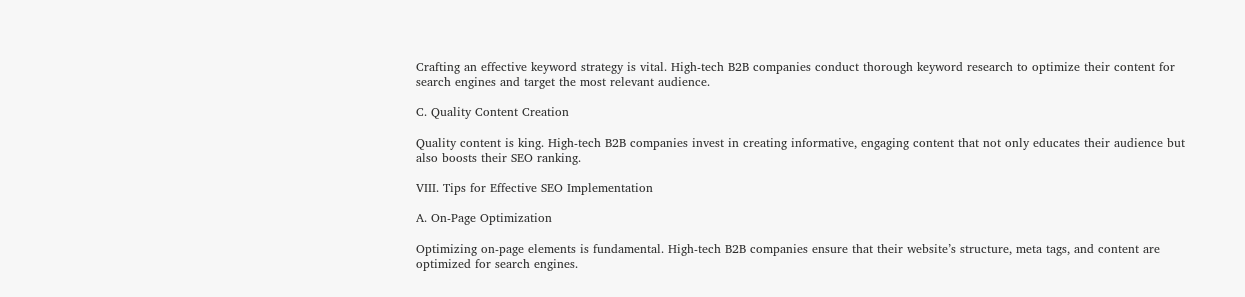Crafting an effective keyword strategy is vital. High-tech B2B companies conduct thorough keyword research to optimize their content for search engines and target the most relevant audience.

C. Quality Content Creation

Quality content is king. High-tech B2B companies invest in creating informative, engaging content that not only educates their audience but also boosts their SEO ranking.

VIII. Tips for Effective SEO Implementation

A. On-Page Optimization

Optimizing on-page elements is fundamental. High-tech B2B companies ensure that their website’s structure, meta tags, and content are optimized for search engines.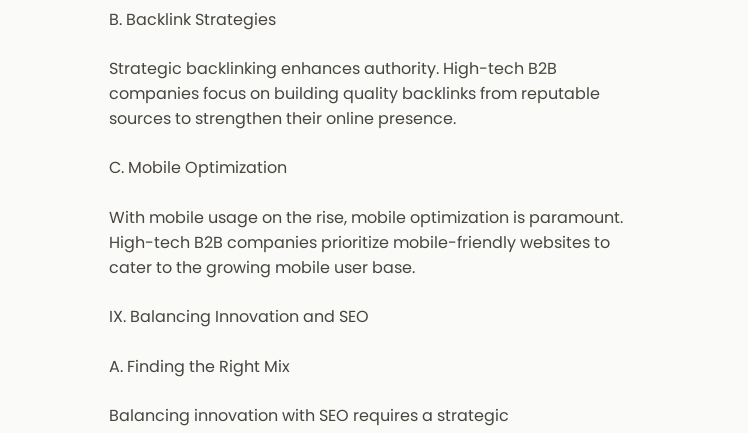B. Backlink Strategies

Strategic backlinking enhances authority. High-tech B2B companies focus on building quality backlinks from reputable sources to strengthen their online presence.

C. Mobile Optimization

With mobile usage on the rise, mobile optimization is paramount. High-tech B2B companies prioritize mobile-friendly websites to cater to the growing mobile user base.

IX. Balancing Innovation and SEO

A. Finding the Right Mix

Balancing innovation with SEO requires a strategic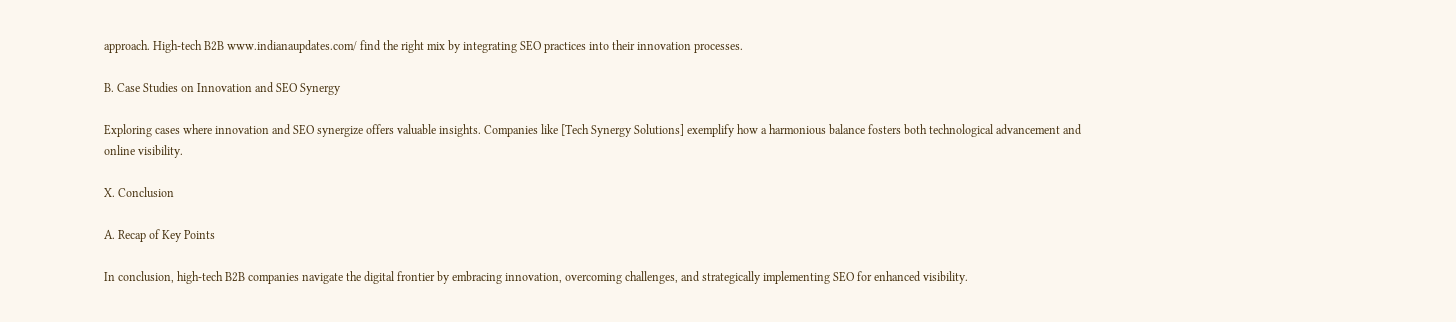approach. High-tech B2B www.indianaupdates.com/ find the right mix by integrating SEO practices into their innovation processes.

B. Case Studies on Innovation and SEO Synergy

Exploring cases where innovation and SEO synergize offers valuable insights. Companies like [Tech Synergy Solutions] exemplify how a harmonious balance fosters both technological advancement and online visibility.

X. Conclusion

A. Recap of Key Points

In conclusion, high-tech B2B companies navigate the digital frontier by embracing innovation, overcoming challenges, and strategically implementing SEO for enhanced visibility.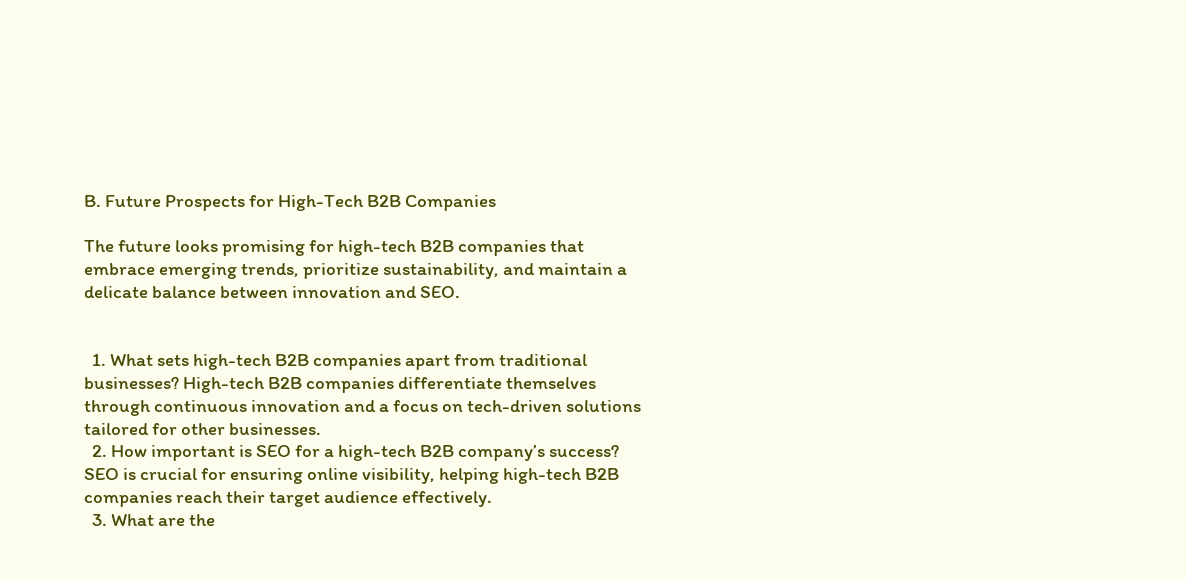B. Future Prospects for High-Tech B2B Companies

The future looks promising for high-tech B2B companies that embrace emerging trends, prioritize sustainability, and maintain a delicate balance between innovation and SEO.


  1. What sets high-tech B2B companies apart from traditional businesses? High-tech B2B companies differentiate themselves through continuous innovation and a focus on tech-driven solutions tailored for other businesses.
  2. How important is SEO for a high-tech B2B company’s success? SEO is crucial for ensuring online visibility, helping high-tech B2B companies reach their target audience effectively.
  3. What are the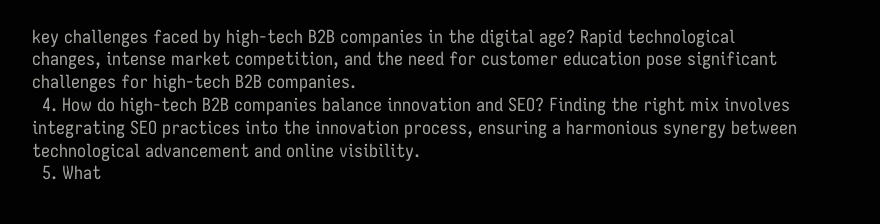key challenges faced by high-tech B2B companies in the digital age? Rapid technological changes, intense market competition, and the need for customer education pose significant challenges for high-tech B2B companies.
  4. How do high-tech B2B companies balance innovation and SEO? Finding the right mix involves integrating SEO practices into the innovation process, ensuring a harmonious synergy between technological advancement and online visibility.
  5. What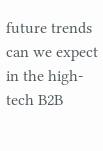future trends can we expect in the high-tech B2B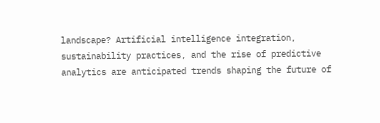landscape? Artificial intelligence integration, sustainability practices, and the rise of predictive analytics are anticipated trends shaping the future of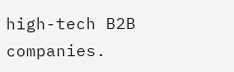high-tech B2B companies.